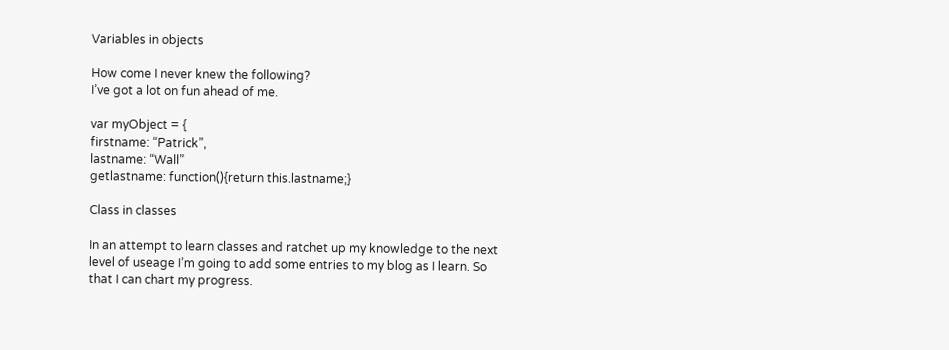Variables in objects

How come I never knew the following?
I’ve got a lot on fun ahead of me.

var myObject = {
firstname: “Patrick”,
lastname: “Wall”
getlastname: function(){return this.lastname;}

Class in classes

In an attempt to learn classes and ratchet up my knowledge to the next level of useage I’m going to add some entries to my blog as I learn. So that I can chart my progress.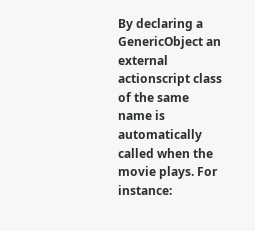By declaring a GenericObject an external actionscript class of the same name is automatically called when the movie plays. For instance: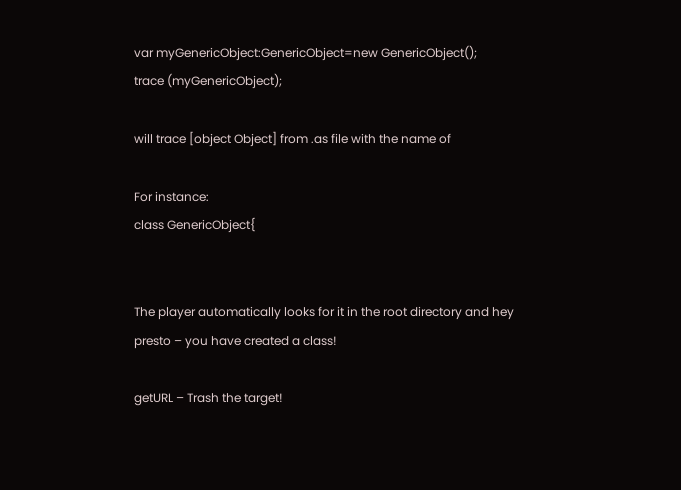var myGenericObject:GenericObject=new GenericObject();
trace (myGenericObject);

will trace [object Object] from .as file with the name of

For instance:
class GenericObject{


The player automatically looks for it in the root directory and hey presto – you have created a class!

getURL – Trash the target!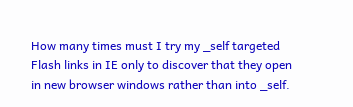How many times must I try my _self targeted Flash links in IE only to discover that they open in new browser windows rather than into _self.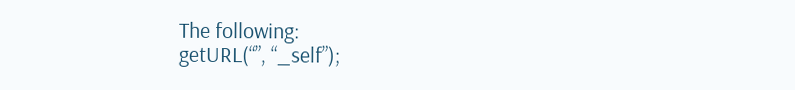The following:
getURL(“”, “_self”);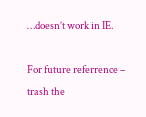…doesn’t work in IE.

For future referrence – trash the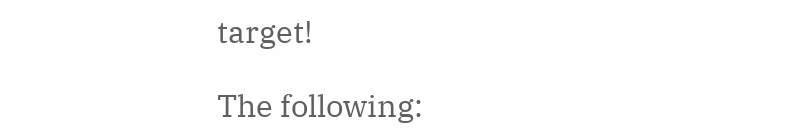target!

The following: